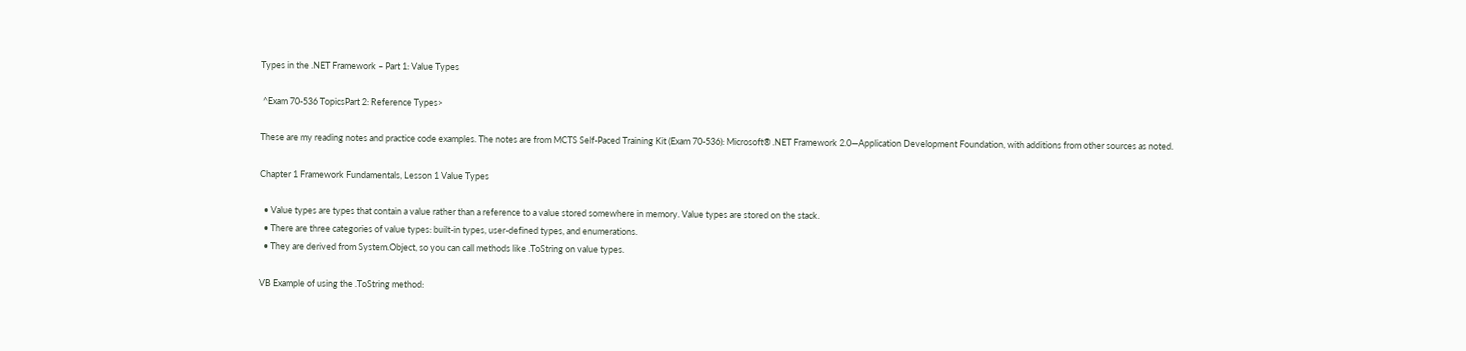Types in the .NET Framework – Part 1: Value Types

 ^Exam 70-536 TopicsPart 2: Reference Types>

These are my reading notes and practice code examples. The notes are from MCTS Self-Paced Training Kit (Exam 70-536): Microsoft® .NET Framework 2.0—Application Development Foundation, with additions from other sources as noted.

Chapter 1 Framework Fundamentals, Lesson 1 Value Types

  • Value types are types that contain a value rather than a reference to a value stored somewhere in memory. Value types are stored on the stack.
  • There are three categories of value types: built-in types, user-defined types, and enumerations.
  • They are derived from System.Object, so you can call methods like .ToString on value types.

VB Example of using the .ToString method: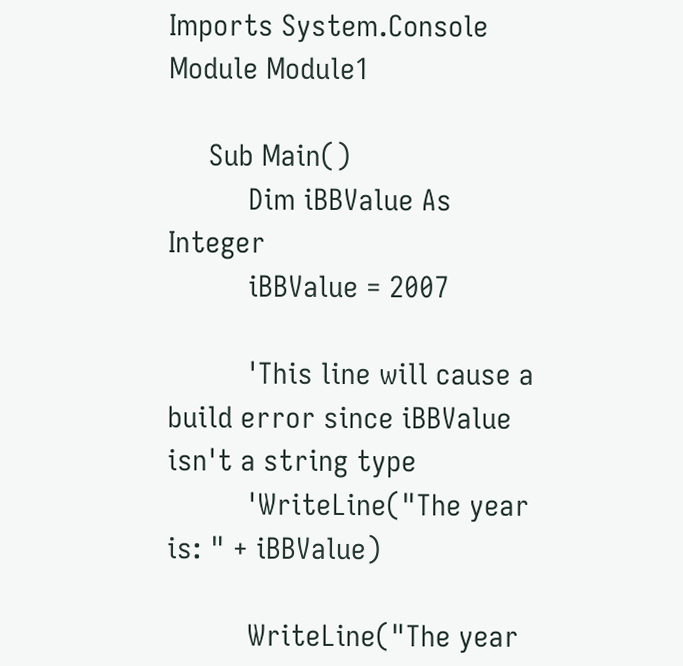Imports System.Console
Module Module1

     Sub Main()
          Dim iBBValue As Integer
          iBBValue = 2007

          'This line will cause a build error since iBBValue isn't a string type
          'WriteLine("The year is: " + iBBValue)

          WriteLine("The year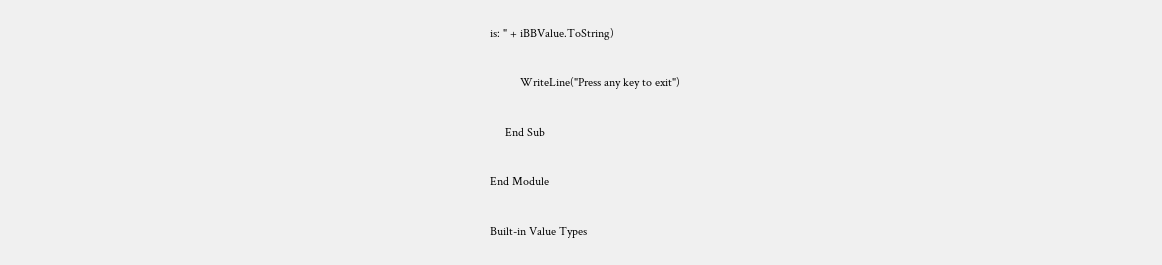is: " + iBBValue.ToString)

          WriteLine("Press any key to exit")

     End Sub

End Module

Built-in Value Types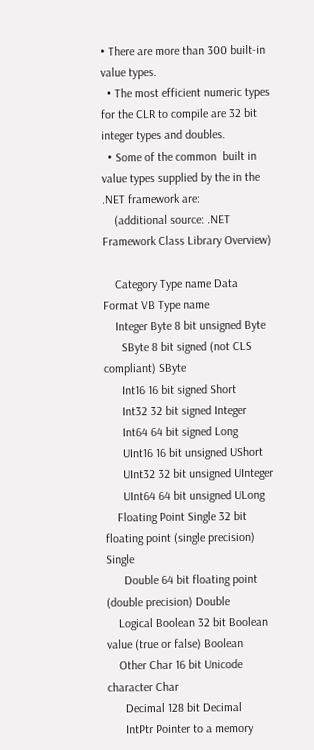• There are more than 300 built-in value types.
  • The most efficient numeric types for the CLR to compile are 32 bit integer types and doubles.
  • Some of the common  built in value types supplied by the in the .NET framework are:
    (additional source: .NET Framework Class Library Overview)

    Category Type name Data Format VB Type name
    Integer Byte 8 bit unsigned Byte
      SByte 8 bit signed (not CLS compliant) SByte
      Int16 16 bit signed Short
      Int32 32 bit signed Integer
      Int64 64 bit signed Long
      UInt16 16 bit unsigned UShort
      UInt32 32 bit unsigned UInteger
      UInt64 64 bit unsigned ULong
    Floating Point Single 32 bit  floating point (single precision) Single
      Double 64 bit floating point (double precision) Double
    Logical Boolean 32 bit Boolean value (true or false) Boolean
    Other Char 16 bit Unicode character Char
      Decimal 128 bit Decimal
      IntPtr Pointer to a memory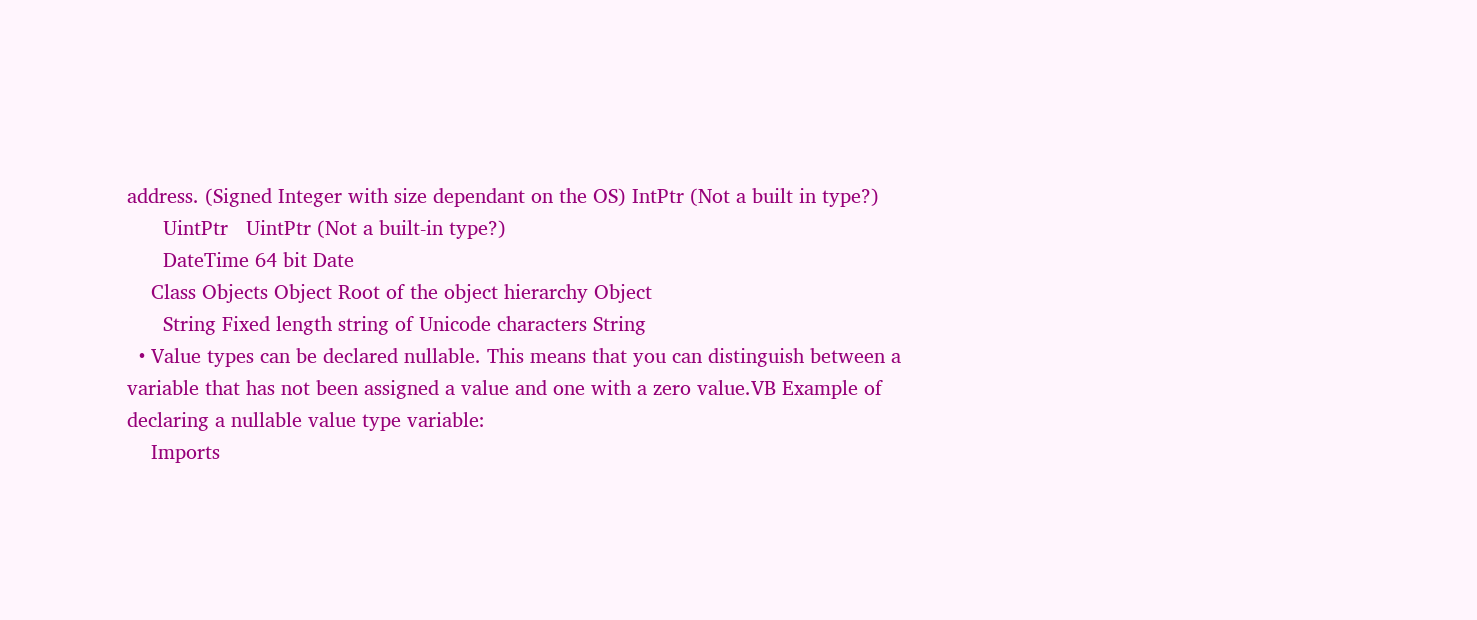address. (Signed Integer with size dependant on the OS) IntPtr (Not a built in type?)
      UintPtr   UintPtr (Not a built-in type?)
      DateTime 64 bit Date
    Class Objects Object Root of the object hierarchy Object
      String Fixed length string of Unicode characters String
  • Value types can be declared nullable. This means that you can distinguish between a variable that has not been assigned a value and one with a zero value.VB Example of declaring a nullable value type variable:
    Imports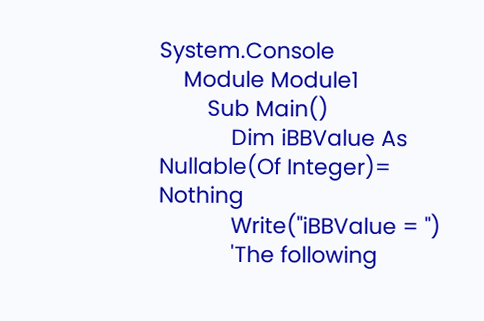System.Console
    Module Module1
        Sub Main()
            Dim iBBValue As Nullable(Of Integer)= Nothing
            Write("iBBValue = ")
            'The following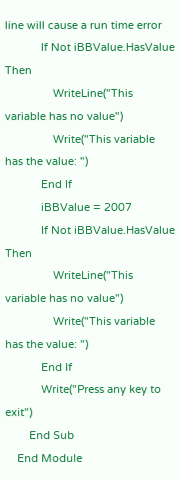line will cause a run time error
            If Not iBBValue.HasValue Then
                WriteLine("This variable has no value")
                Write("This variable has the value: ")
            End If
            iBBValue = 2007
            If Not iBBValue.HasValue Then
                WriteLine("This variable has no value")
                Write("This variable has the value: ")
            End If
            Write("Press any key to exit")
        End Sub
    End Module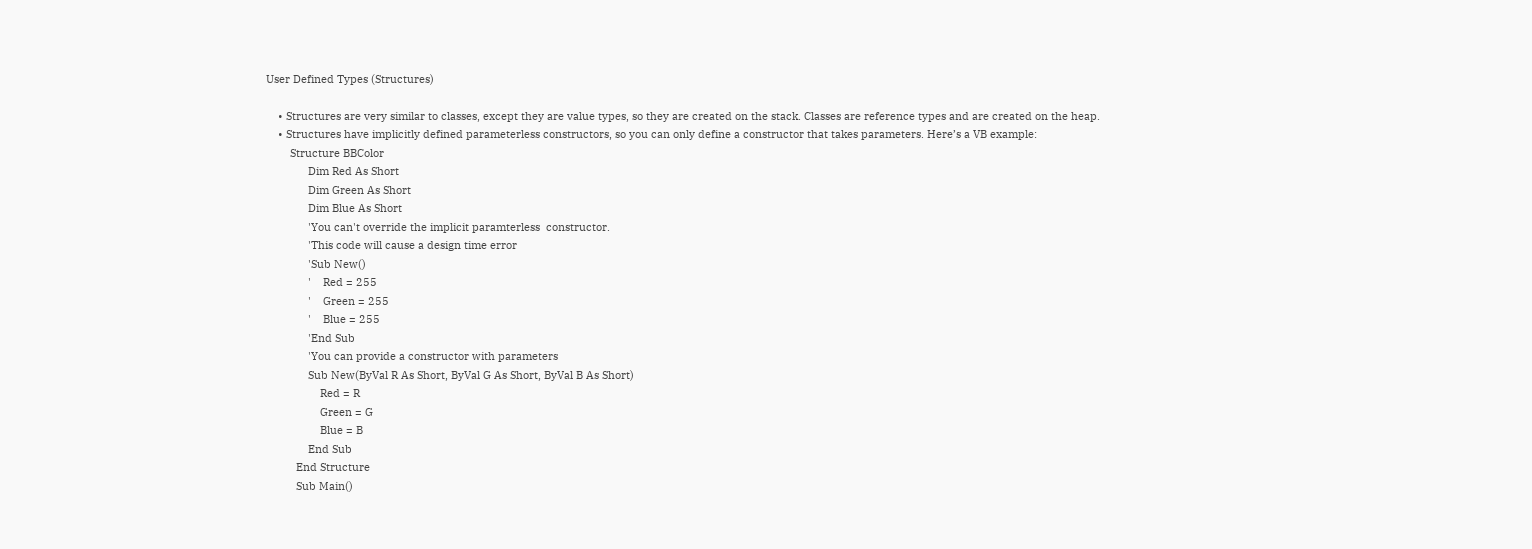User Defined Types (Structures)

    • Structures are very similar to classes, except they are value types, so they are created on the stack. Classes are reference types and are created on the heap.
    • Structures have implicitly defined parameterless constructors, so you can only define a constructor that takes parameters. Here’s a VB example:
        Structure BBColor
              Dim Red As Short
              Dim Green As Short
              Dim Blue As Short
              'You can't override the implicit paramterless  constructor.
              'This code will cause a design time error
              'Sub New()
              '    Red = 255
              '    Green = 255
              '    Blue = 255
              'End Sub
              'You can provide a constructor with parameters
              Sub New(ByVal R As Short, ByVal G As Short, ByVal B As Short)
                  Red = R
                  Green = G
                  Blue = B
              End Sub
          End Structure
          Sub Main()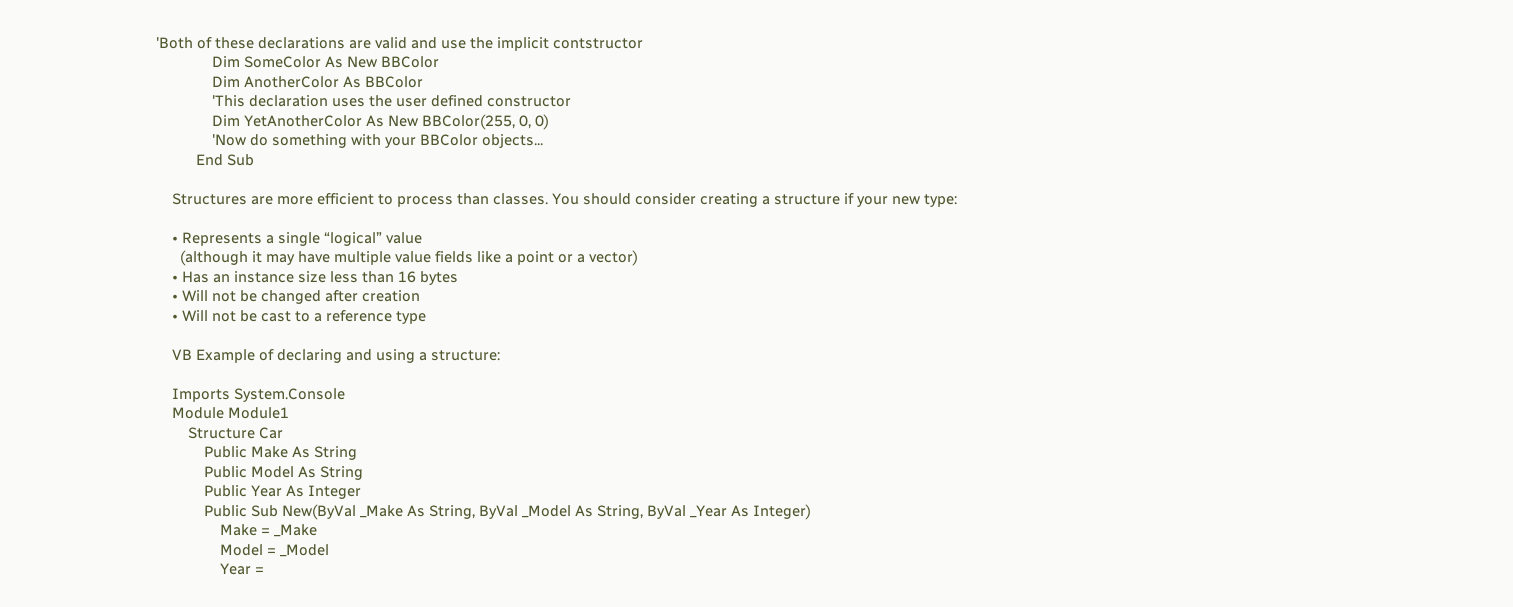'Both of these declarations are valid and use the implicit contstructor
              Dim SomeColor As New BBColor
              Dim AnotherColor As BBColor
              'This declaration uses the user defined constructor
              Dim YetAnotherColor As New BBColor(255, 0, 0)
              'Now do something with your BBColor objects...
          End Sub

    Structures are more efficient to process than classes. You should consider creating a structure if your new type:

    • Represents a single “logical” value
      (although it may have multiple value fields like a point or a vector)
    • Has an instance size less than 16 bytes
    • Will not be changed after creation
    • Will not be cast to a reference type

    VB Example of declaring and using a structure:

    Imports System.Console
    Module Module1
        Structure Car
            Public Make As String
            Public Model As String
            Public Year As Integer
            Public Sub New(ByVal _Make As String, ByVal _Model As String, ByVal _Year As Integer)
                Make = _Make
                Model = _Model
                Year =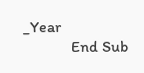_Year
            End Sub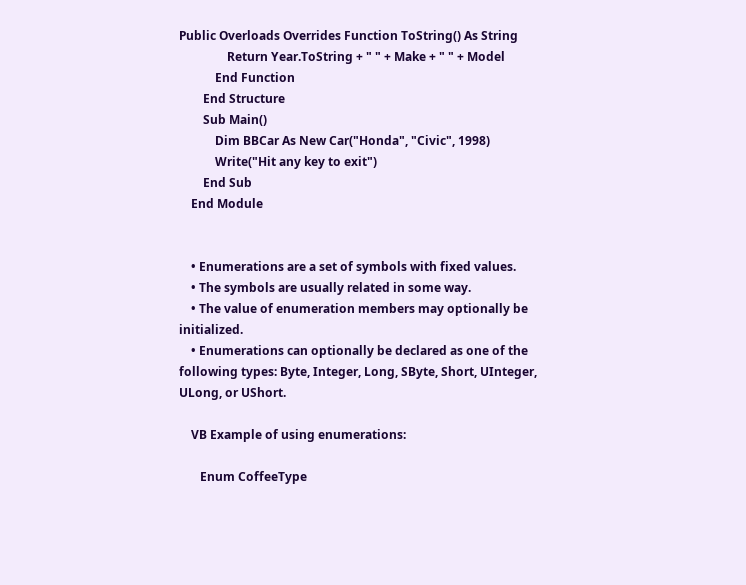Public Overloads Overrides Function ToString() As String
                Return Year.ToString + " " + Make + " " + Model
            End Function
        End Structure
        Sub Main()
            Dim BBCar As New Car("Honda", "Civic", 1998)
            Write("Hit any key to exit")
        End Sub
    End Module


    • Enumerations are a set of symbols with fixed values.
    • The symbols are usually related in some way.
    • The value of enumeration members may optionally be initialized.
    • Enumerations can optionally be declared as one of the following types: Byte, Integer, Long, SByte, Short, UInteger, ULong, or UShort.

    VB Example of using enumerations:

       Enum CoffeeType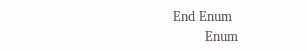End Enum
        Enum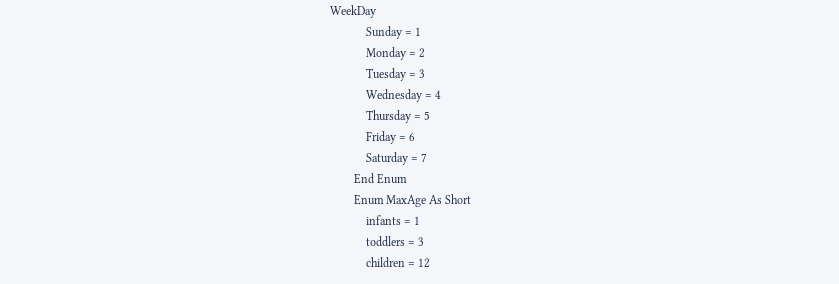WeekDay
            Sunday = 1
            Monday = 2
            Tuesday = 3
            Wednesday = 4
            Thursday = 5
            Friday = 6
            Saturday = 7
        End Enum
        Enum MaxAge As Short
            infants = 1
            toddlers = 3
            children = 12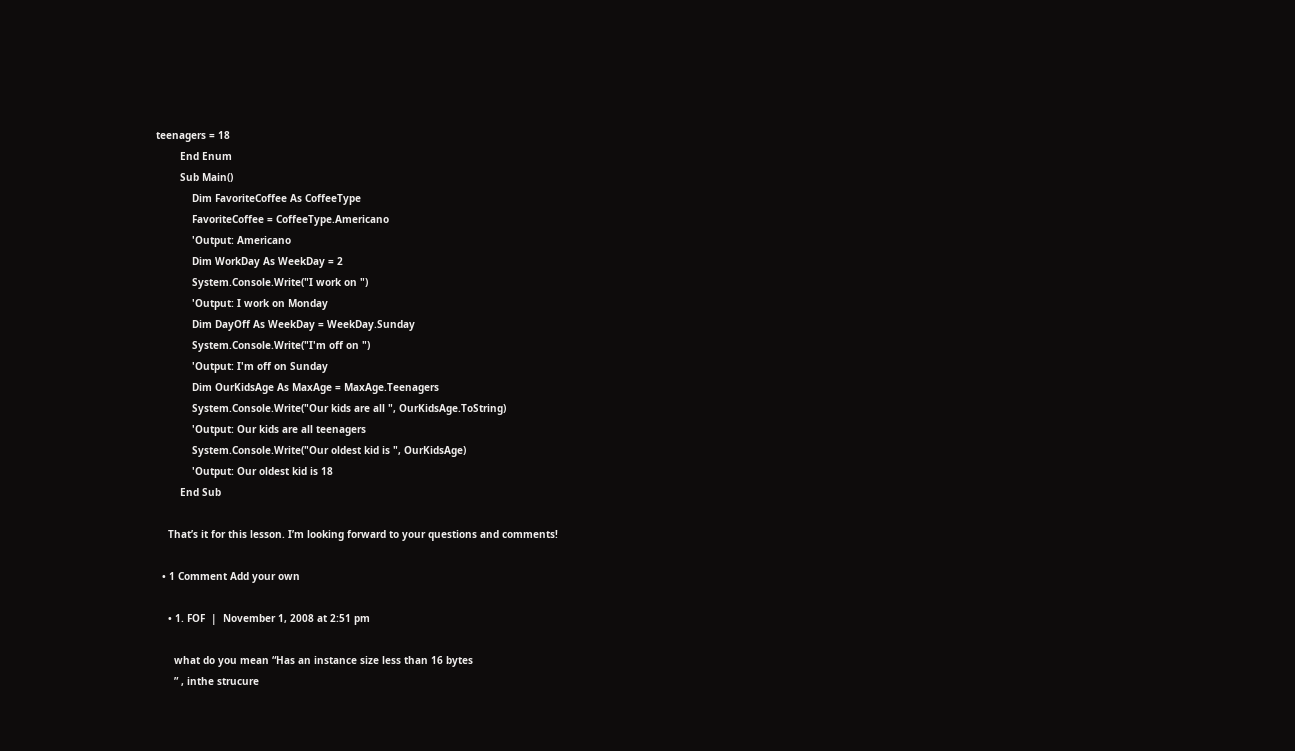teenagers = 18
        End Enum
        Sub Main()
            Dim FavoriteCoffee As CoffeeType
            FavoriteCoffee = CoffeeType.Americano
            'Output: Americano
            Dim WorkDay As WeekDay = 2
            System.Console.Write("I work on ")
            'Output: I work on Monday
            Dim DayOff As WeekDay = WeekDay.Sunday
            System.Console.Write("I'm off on ")
            'Output: I'm off on Sunday
            Dim OurKidsAge As MaxAge = MaxAge.Teenagers
            System.Console.Write("Our kids are all ", OurKidsAge.ToString)
            'Output: Our kids are all teenagers
            System.Console.Write("Our oldest kid is ", OurKidsAge)
            'Output: Our oldest kid is 18
        End Sub

    That’s it for this lesson. I’m looking forward to your questions and comments!

  • 1 Comment Add your own

    • 1. FOF  |  November 1, 2008 at 2:51 pm

      what do you mean “Has an instance size less than 16 bytes
      ” , inthe strucure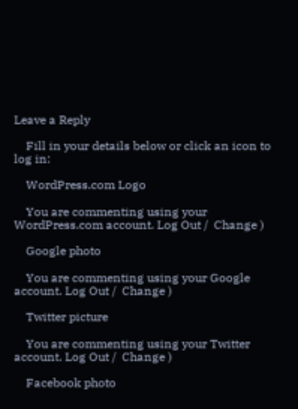Leave a Reply

    Fill in your details below or click an icon to log in:

    WordPress.com Logo

    You are commenting using your WordPress.com account. Log Out /  Change )

    Google photo

    You are commenting using your Google account. Log Out /  Change )

    Twitter picture

    You are commenting using your Twitter account. Log Out /  Change )

    Facebook photo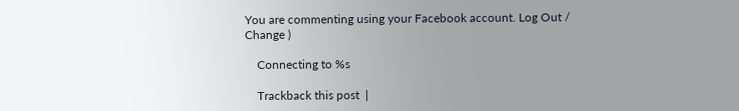You are commenting using your Facebook account. Log Out /  Change )

    Connecting to %s

    Trackback this post  |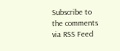Subscribe to the comments via RSS Feed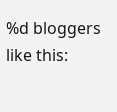%d bloggers like this: